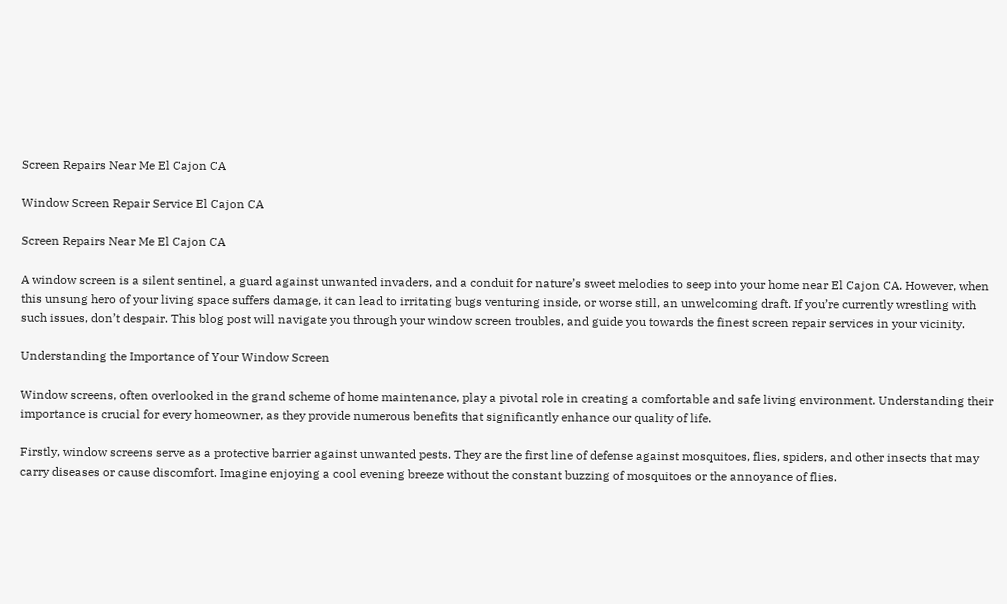Screen Repairs Near Me El Cajon CA

Window Screen Repair Service El Cajon CA

Screen Repairs Near Me El Cajon CA

A window screen is a silent sentinel, a guard against unwanted invaders, and a conduit for nature’s sweet melodies to seep into your home near El Cajon CA. However, when this unsung hero of your living space suffers damage, it can lead to irritating bugs venturing inside, or worse still, an unwelcoming draft. If you’re currently wrestling with such issues, don’t despair. This blog post will navigate you through your window screen troubles, and guide you towards the finest screen repair services in your vicinity.

Understanding the Importance of Your Window Screen

Window screens, often overlooked in the grand scheme of home maintenance, play a pivotal role in creating a comfortable and safe living environment. Understanding their importance is crucial for every homeowner, as they provide numerous benefits that significantly enhance our quality of life.

Firstly, window screens serve as a protective barrier against unwanted pests. They are the first line of defense against mosquitoes, flies, spiders, and other insects that may carry diseases or cause discomfort. Imagine enjoying a cool evening breeze without the constant buzzing of mosquitoes or the annoyance of flies.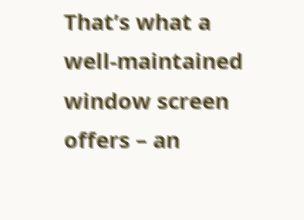That’s what a well-maintained window screen offers – an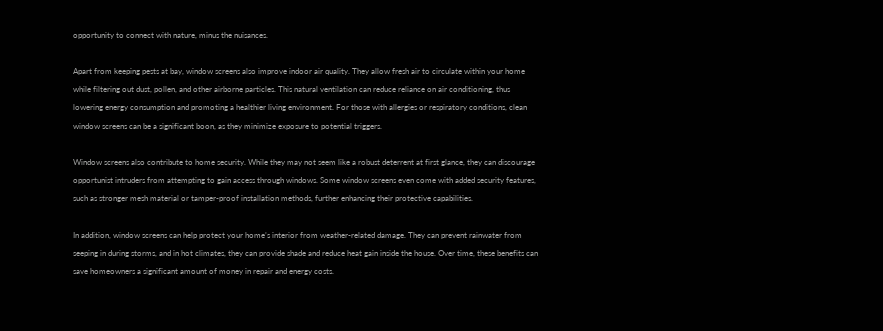opportunity to connect with nature, minus the nuisances.

Apart from keeping pests at bay, window screens also improve indoor air quality. They allow fresh air to circulate within your home while filtering out dust, pollen, and other airborne particles. This natural ventilation can reduce reliance on air conditioning, thus lowering energy consumption and promoting a healthier living environment. For those with allergies or respiratory conditions, clean window screens can be a significant boon, as they minimize exposure to potential triggers.

Window screens also contribute to home security. While they may not seem like a robust deterrent at first glance, they can discourage opportunist intruders from attempting to gain access through windows. Some window screens even come with added security features, such as stronger mesh material or tamper-proof installation methods, further enhancing their protective capabilities.

In addition, window screens can help protect your home’s interior from weather-related damage. They can prevent rainwater from seeping in during storms, and in hot climates, they can provide shade and reduce heat gain inside the house. Over time, these benefits can save homeowners a significant amount of money in repair and energy costs.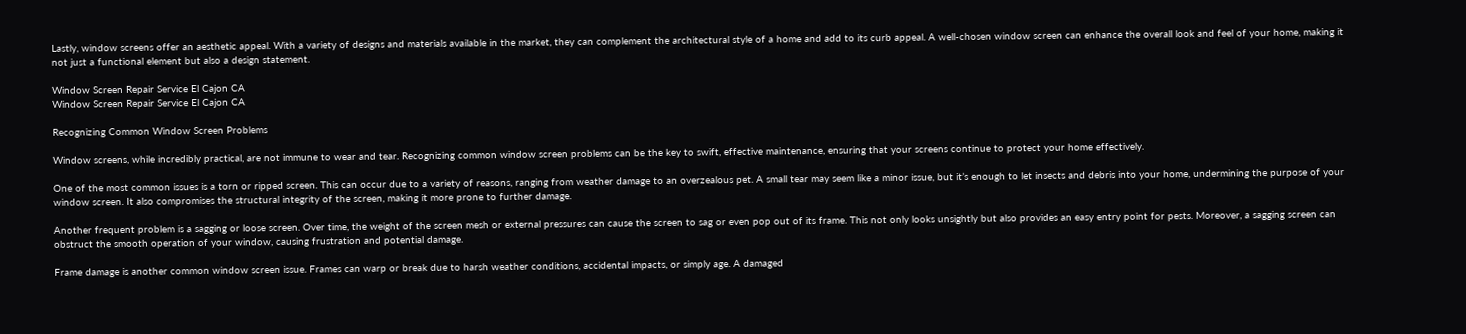Lastly, window screens offer an aesthetic appeal. With a variety of designs and materials available in the market, they can complement the architectural style of a home and add to its curb appeal. A well-chosen window screen can enhance the overall look and feel of your home, making it not just a functional element but also a design statement.

Window Screen Repair Service El Cajon CA
Window Screen Repair Service El Cajon CA

Recognizing Common Window Screen Problems

Window screens, while incredibly practical, are not immune to wear and tear. Recognizing common window screen problems can be the key to swift, effective maintenance, ensuring that your screens continue to protect your home effectively.

One of the most common issues is a torn or ripped screen. This can occur due to a variety of reasons, ranging from weather damage to an overzealous pet. A small tear may seem like a minor issue, but it’s enough to let insects and debris into your home, undermining the purpose of your window screen. It also compromises the structural integrity of the screen, making it more prone to further damage.

Another frequent problem is a sagging or loose screen. Over time, the weight of the screen mesh or external pressures can cause the screen to sag or even pop out of its frame. This not only looks unsightly but also provides an easy entry point for pests. Moreover, a sagging screen can obstruct the smooth operation of your window, causing frustration and potential damage.

Frame damage is another common window screen issue. Frames can warp or break due to harsh weather conditions, accidental impacts, or simply age. A damaged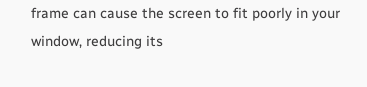frame can cause the screen to fit poorly in your window, reducing its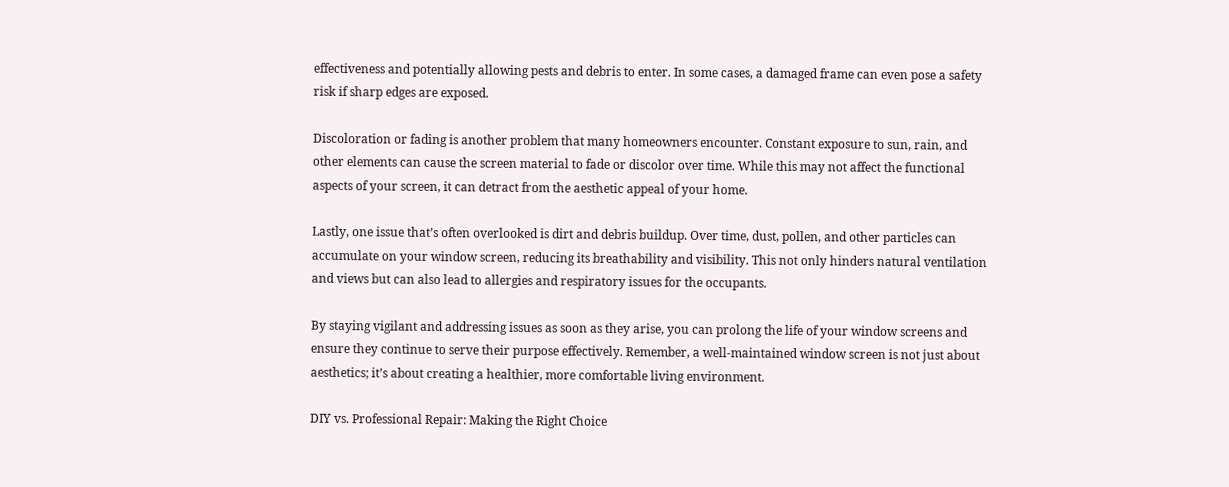effectiveness and potentially allowing pests and debris to enter. In some cases, a damaged frame can even pose a safety risk if sharp edges are exposed.

Discoloration or fading is another problem that many homeowners encounter. Constant exposure to sun, rain, and other elements can cause the screen material to fade or discolor over time. While this may not affect the functional aspects of your screen, it can detract from the aesthetic appeal of your home.

Lastly, one issue that’s often overlooked is dirt and debris buildup. Over time, dust, pollen, and other particles can accumulate on your window screen, reducing its breathability and visibility. This not only hinders natural ventilation and views but can also lead to allergies and respiratory issues for the occupants.

By staying vigilant and addressing issues as soon as they arise, you can prolong the life of your window screens and ensure they continue to serve their purpose effectively. Remember, a well-maintained window screen is not just about aesthetics; it’s about creating a healthier, more comfortable living environment.

DIY vs. Professional Repair: Making the Right Choice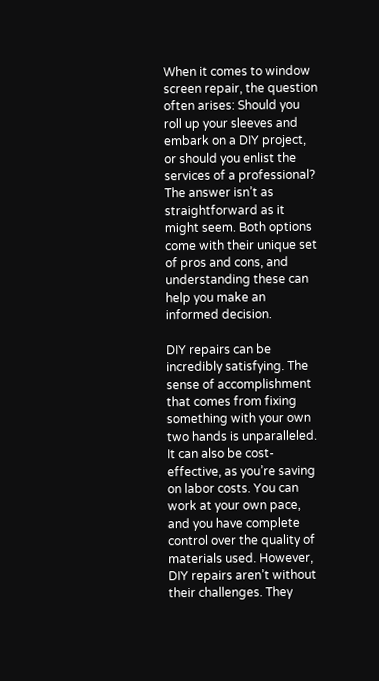When it comes to window screen repair, the question often arises: Should you roll up your sleeves and embark on a DIY project, or should you enlist the services of a professional? The answer isn’t as straightforward as it might seem. Both options come with their unique set of pros and cons, and understanding these can help you make an informed decision.

DIY repairs can be incredibly satisfying. The sense of accomplishment that comes from fixing something with your own two hands is unparalleled. It can also be cost-effective, as you’re saving on labor costs. You can work at your own pace, and you have complete control over the quality of materials used. However, DIY repairs aren’t without their challenges. They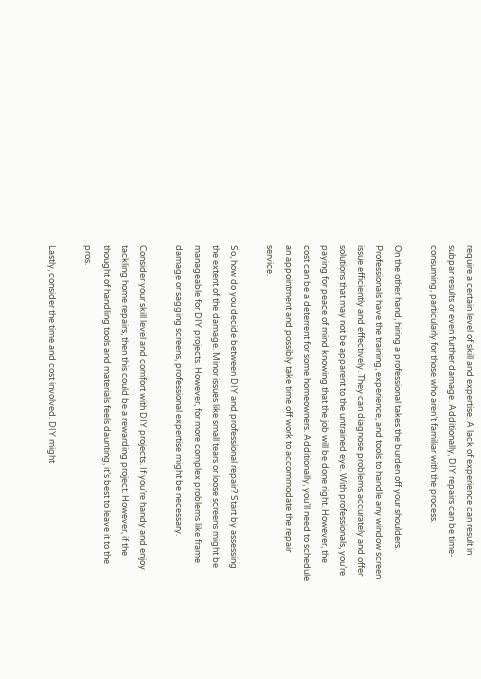require a certain level of skill and expertise. A lack of experience can result in subpar results or even further damage. Additionally, DIY repairs can be time-consuming, particularly for those who aren’t familiar with the process.

On the other hand, hiring a professional takes the burden off your shoulders. Professionals have the training, experience, and tools to handle any window screen issue efficiently and effectively. They can diagnose problems accurately and offer solutions that may not be apparent to the untrained eye. With professionals, you’re paying for peace of mind knowing that the job will be done right. However, the cost can be a deterrent for some homeowners. Additionally, you’ll need to schedule an appointment and possibly take time off work to accommodate the repair service.

So, how do you decide between DIY and professional repair? Start by assessing the extent of the damage. Minor issues like small tears or loose screens might be manageable for DIY projects. However, for more complex problems like frame damage or sagging screens, professional expertise might be necessary.

Consider your skill level and comfort with DIY projects. If you’re handy and enjoy tackling home repairs, then this could be a rewarding project. However, if the thought of handling tools and materials feels daunting, it’s best to leave it to the pros.

Lastly, consider the time and cost involved. DIY might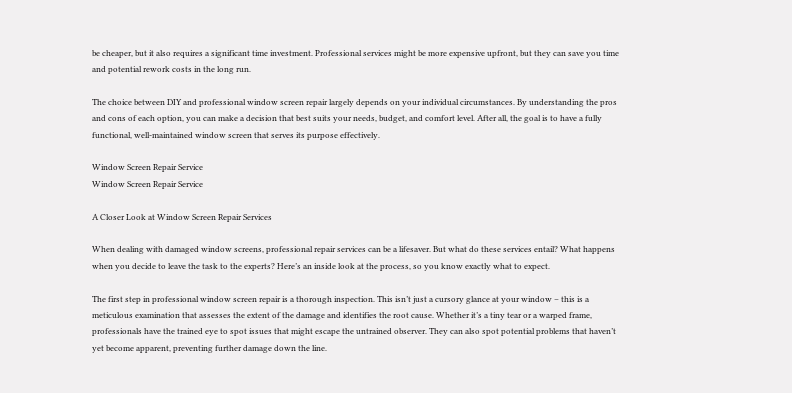be cheaper, but it also requires a significant time investment. Professional services might be more expensive upfront, but they can save you time and potential rework costs in the long run.

The choice between DIY and professional window screen repair largely depends on your individual circumstances. By understanding the pros and cons of each option, you can make a decision that best suits your needs, budget, and comfort level. After all, the goal is to have a fully functional, well-maintained window screen that serves its purpose effectively.

Window Screen Repair Service
Window Screen Repair Service

A Closer Look at Window Screen Repair Services

When dealing with damaged window screens, professional repair services can be a lifesaver. But what do these services entail? What happens when you decide to leave the task to the experts? Here’s an inside look at the process, so you know exactly what to expect.

The first step in professional window screen repair is a thorough inspection. This isn’t just a cursory glance at your window – this is a meticulous examination that assesses the extent of the damage and identifies the root cause. Whether it’s a tiny tear or a warped frame, professionals have the trained eye to spot issues that might escape the untrained observer. They can also spot potential problems that haven’t yet become apparent, preventing further damage down the line.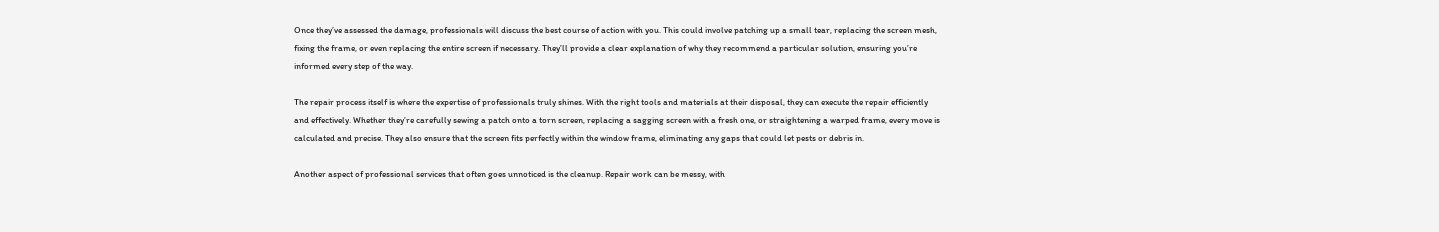Once they’ve assessed the damage, professionals will discuss the best course of action with you. This could involve patching up a small tear, replacing the screen mesh, fixing the frame, or even replacing the entire screen if necessary. They’ll provide a clear explanation of why they recommend a particular solution, ensuring you’re informed every step of the way.

The repair process itself is where the expertise of professionals truly shines. With the right tools and materials at their disposal, they can execute the repair efficiently and effectively. Whether they’re carefully sewing a patch onto a torn screen, replacing a sagging screen with a fresh one, or straightening a warped frame, every move is calculated and precise. They also ensure that the screen fits perfectly within the window frame, eliminating any gaps that could let pests or debris in.

Another aspect of professional services that often goes unnoticed is the cleanup. Repair work can be messy, with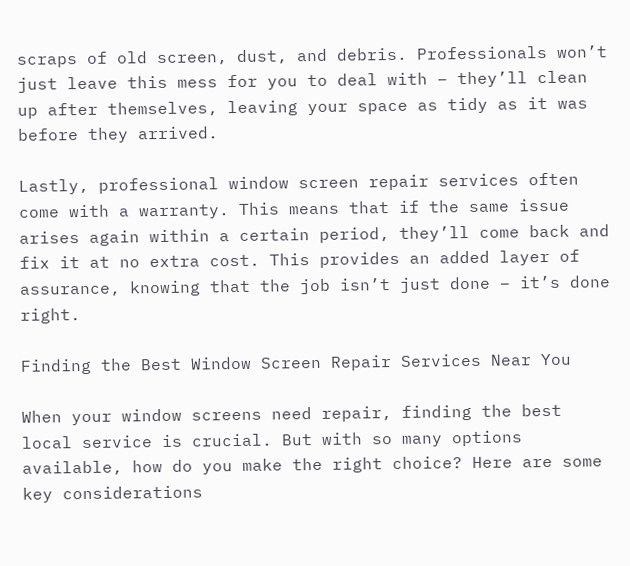scraps of old screen, dust, and debris. Professionals won’t just leave this mess for you to deal with – they’ll clean up after themselves, leaving your space as tidy as it was before they arrived.

Lastly, professional window screen repair services often come with a warranty. This means that if the same issue arises again within a certain period, they’ll come back and fix it at no extra cost. This provides an added layer of assurance, knowing that the job isn’t just done – it’s done right.

Finding the Best Window Screen Repair Services Near You

When your window screens need repair, finding the best local service is crucial. But with so many options available, how do you make the right choice? Here are some key considerations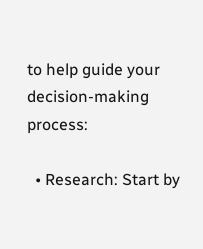to help guide your decision-making process:

  • Research: Start by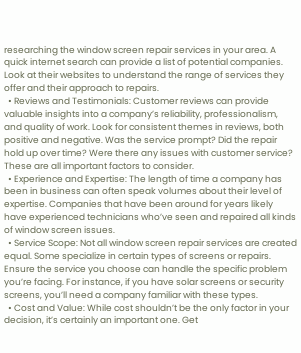researching the window screen repair services in your area. A quick internet search can provide a list of potential companies. Look at their websites to understand the range of services they offer and their approach to repairs.
  • Reviews and Testimonials: Customer reviews can provide valuable insights into a company’s reliability, professionalism, and quality of work. Look for consistent themes in reviews, both positive and negative. Was the service prompt? Did the repair hold up over time? Were there any issues with customer service? These are all important factors to consider.
  • Experience and Expertise: The length of time a company has been in business can often speak volumes about their level of expertise. Companies that have been around for years likely have experienced technicians who’ve seen and repaired all kinds of window screen issues.
  • Service Scope: Not all window screen repair services are created equal. Some specialize in certain types of screens or repairs. Ensure the service you choose can handle the specific problem you’re facing. For instance, if you have solar screens or security screens, you’ll need a company familiar with these types.
  • Cost and Value: While cost shouldn’t be the only factor in your decision, it’s certainly an important one. Get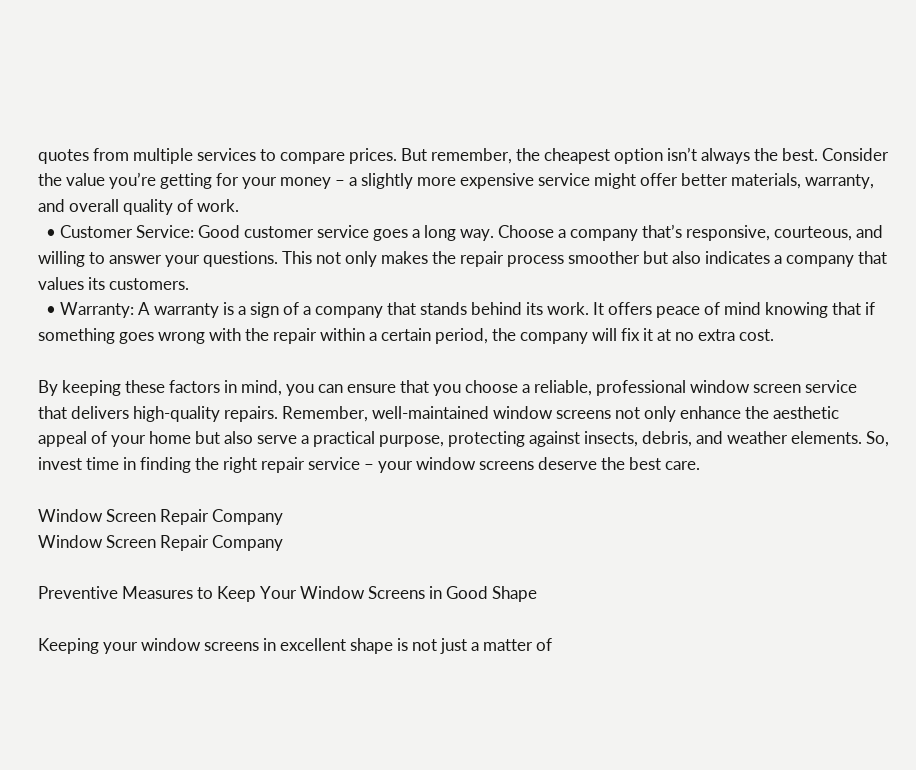quotes from multiple services to compare prices. But remember, the cheapest option isn’t always the best. Consider the value you’re getting for your money – a slightly more expensive service might offer better materials, warranty, and overall quality of work.
  • Customer Service: Good customer service goes a long way. Choose a company that’s responsive, courteous, and willing to answer your questions. This not only makes the repair process smoother but also indicates a company that values its customers.
  • Warranty: A warranty is a sign of a company that stands behind its work. It offers peace of mind knowing that if something goes wrong with the repair within a certain period, the company will fix it at no extra cost.

By keeping these factors in mind, you can ensure that you choose a reliable, professional window screen service that delivers high-quality repairs. Remember, well-maintained window screens not only enhance the aesthetic appeal of your home but also serve a practical purpose, protecting against insects, debris, and weather elements. So, invest time in finding the right repair service – your window screens deserve the best care.

Window Screen Repair Company
Window Screen Repair Company

Preventive Measures to Keep Your Window Screens in Good Shape

Keeping your window screens in excellent shape is not just a matter of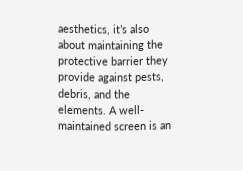aesthetics, it’s also about maintaining the protective barrier they provide against pests, debris, and the elements. A well-maintained screen is an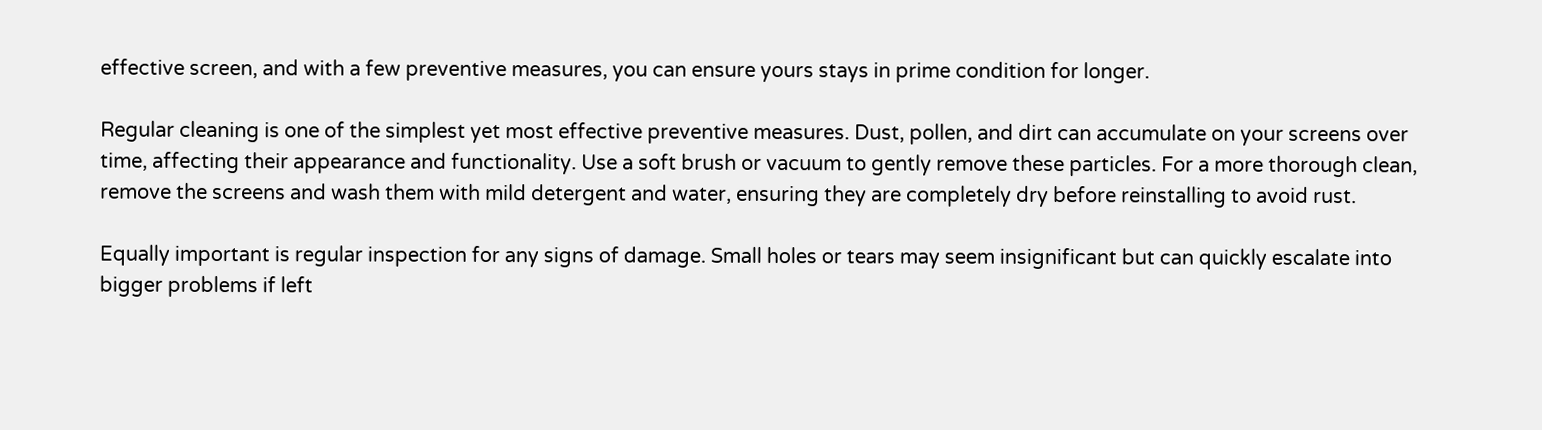effective screen, and with a few preventive measures, you can ensure yours stays in prime condition for longer.

Regular cleaning is one of the simplest yet most effective preventive measures. Dust, pollen, and dirt can accumulate on your screens over time, affecting their appearance and functionality. Use a soft brush or vacuum to gently remove these particles. For a more thorough clean, remove the screens and wash them with mild detergent and water, ensuring they are completely dry before reinstalling to avoid rust.

Equally important is regular inspection for any signs of damage. Small holes or tears may seem insignificant but can quickly escalate into bigger problems if left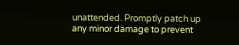unattended. Promptly patch up any minor damage to prevent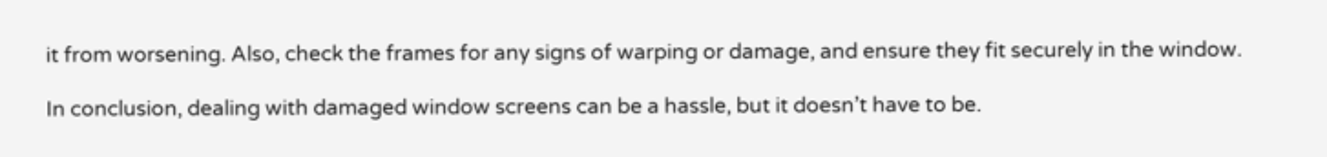it from worsening. Also, check the frames for any signs of warping or damage, and ensure they fit securely in the window.

In conclusion, dealing with damaged window screens can be a hassle, but it doesn’t have to be.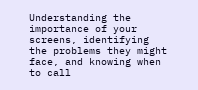Understanding the importance of your screens, identifying the problems they might face, and knowing when to call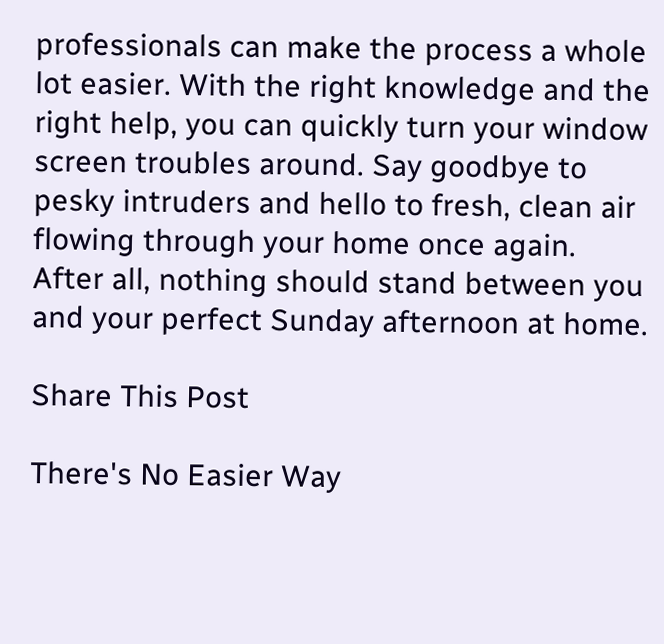professionals can make the process a whole lot easier. With the right knowledge and the right help, you can quickly turn your window screen troubles around. Say goodbye to pesky intruders and hello to fresh, clean air flowing through your home once again. After all, nothing should stand between you and your perfect Sunday afternoon at home.

Share This Post

There's No Easier Way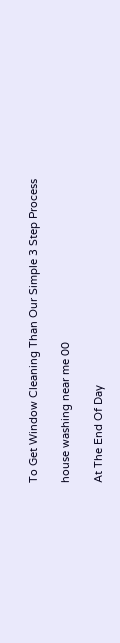To Get Window Cleaning Than Our Simple 3 Step Process

house washing near me 00

At The End Of Day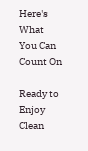Here's What You Can
Count On

Ready to Enjoy Clean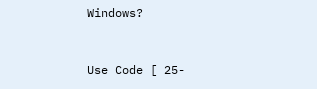Windows?



Use Code [ 25-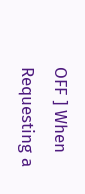OFF ] When Requesting a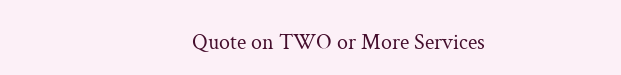Quote on TWO or More Services